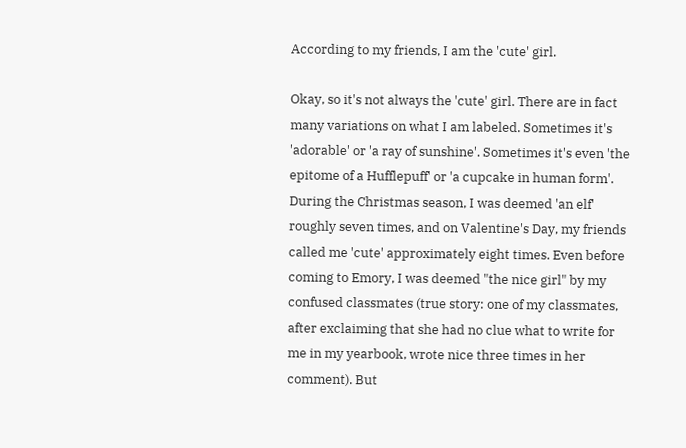According to my friends, I am the 'cute' girl.

Okay, so it's not always the 'cute' girl. There are in fact many variations on what I am labeled. Sometimes it's 'adorable' or 'a ray of sunshine'. Sometimes it's even 'the epitome of a Hufflepuff' or 'a cupcake in human form'. During the Christmas season, I was deemed 'an elf' roughly seven times, and on Valentine's Day, my friends called me 'cute' approximately eight times. Even before coming to Emory, I was deemed "the nice girl" by my confused classmates (true story: one of my classmates, after exclaiming that she had no clue what to write for me in my yearbook, wrote nice three times in her comment). But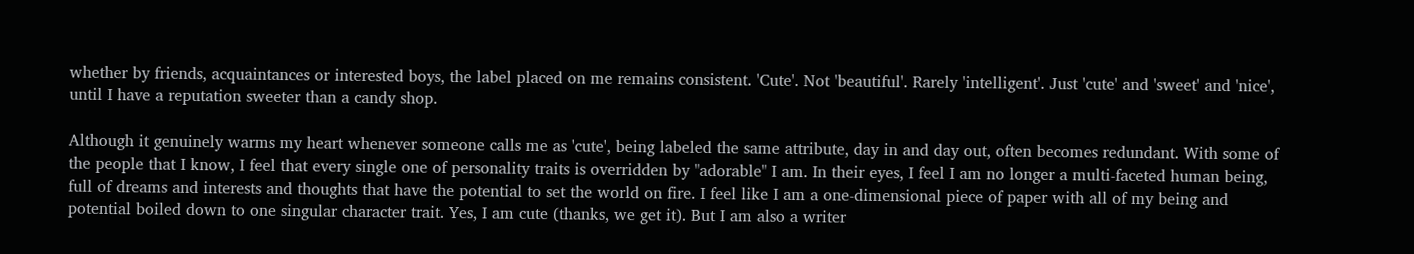whether by friends, acquaintances or interested boys, the label placed on me remains consistent. 'Cute'. Not 'beautiful'. Rarely 'intelligent'. Just 'cute' and 'sweet' and 'nice', until I have a reputation sweeter than a candy shop.

Although it genuinely warms my heart whenever someone calls me as 'cute', being labeled the same attribute, day in and day out, often becomes redundant. With some of the people that I know, I feel that every single one of personality traits is overridden by "adorable" I am. In their eyes, I feel I am no longer a multi-faceted human being, full of dreams and interests and thoughts that have the potential to set the world on fire. I feel like I am a one-dimensional piece of paper with all of my being and potential boiled down to one singular character trait. Yes, I am cute (thanks, we get it). But I am also a writer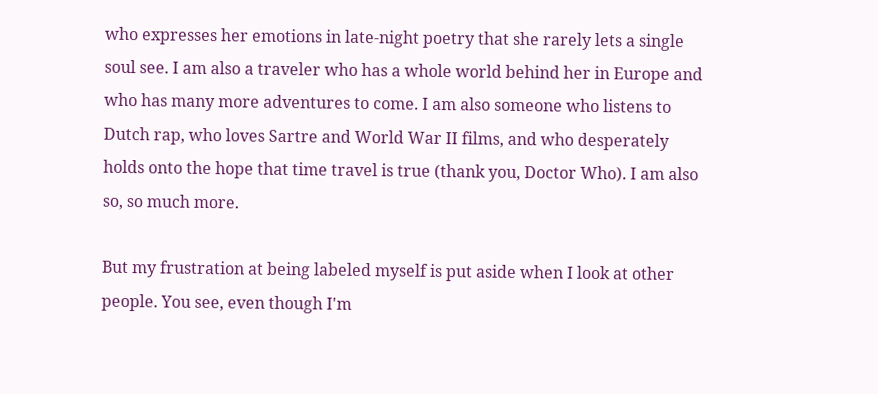who expresses her emotions in late-night poetry that she rarely lets a single soul see. I am also a traveler who has a whole world behind her in Europe and who has many more adventures to come. I am also someone who listens to Dutch rap, who loves Sartre and World War II films, and who desperately holds onto the hope that time travel is true (thank you, Doctor Who). I am also so, so much more.

But my frustration at being labeled myself is put aside when I look at other people. You see, even though I'm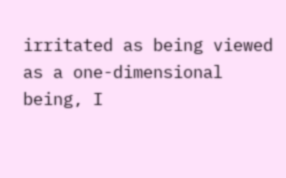irritated as being viewed as a one-dimensional being, I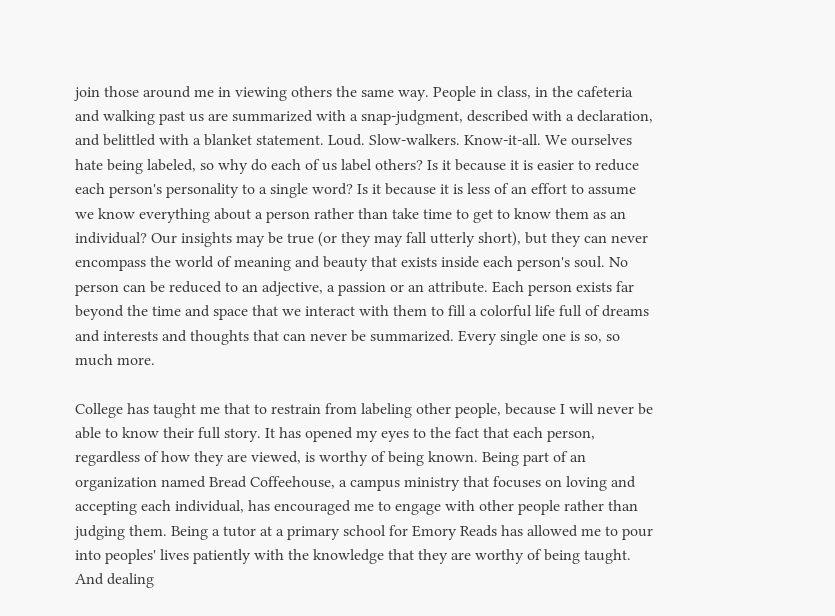join those around me in viewing others the same way. People in class, in the cafeteria and walking past us are summarized with a snap-judgment, described with a declaration, and belittled with a blanket statement. Loud. Slow-walkers. Know-it-all. We ourselves hate being labeled, so why do each of us label others? Is it because it is easier to reduce each person's personality to a single word? Is it because it is less of an effort to assume we know everything about a person rather than take time to get to know them as an individual? Our insights may be true (or they may fall utterly short), but they can never encompass the world of meaning and beauty that exists inside each person's soul. No person can be reduced to an adjective, a passion or an attribute. Each person exists far beyond the time and space that we interact with them to fill a colorful life full of dreams and interests and thoughts that can never be summarized. Every single one is so, so much more.

College has taught me that to restrain from labeling other people, because I will never be able to know their full story. It has opened my eyes to the fact that each person, regardless of how they are viewed, is worthy of being known. Being part of an organization named Bread Coffeehouse, a campus ministry that focuses on loving and accepting each individual, has encouraged me to engage with other people rather than judging them. Being a tutor at a primary school for Emory Reads has allowed me to pour into peoples' lives patiently with the knowledge that they are worthy of being taught. And dealing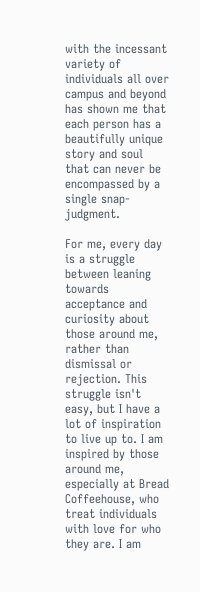with the incessant variety of individuals all over campus and beyond has shown me that each person has a beautifully unique story and soul that can never be encompassed by a single snap-judgment.

For me, every day is a struggle between leaning towards acceptance and curiosity about those around me, rather than dismissal or rejection. This struggle isn't easy, but I have a lot of inspiration to live up to. I am inspired by those around me, especially at Bread Coffeehouse, who treat individuals with love for who they are. I am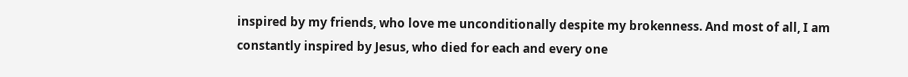inspired by my friends, who love me unconditionally despite my brokenness. And most of all, I am constantly inspired by Jesus, who died for each and every one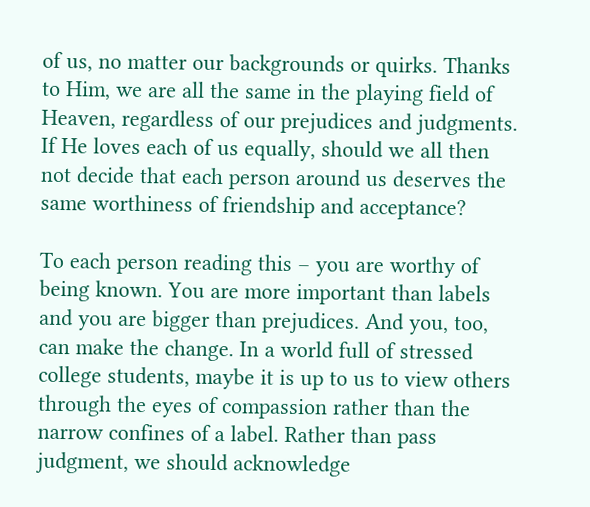of us, no matter our backgrounds or quirks. Thanks to Him, we are all the same in the playing field of Heaven, regardless of our prejudices and judgments. If He loves each of us equally, should we all then not decide that each person around us deserves the same worthiness of friendship and acceptance?

To each person reading this – you are worthy of being known. You are more important than labels and you are bigger than prejudices. And you, too, can make the change. In a world full of stressed college students, maybe it is up to us to view others through the eyes of compassion rather than the narrow confines of a label. Rather than pass judgment, we should acknowledge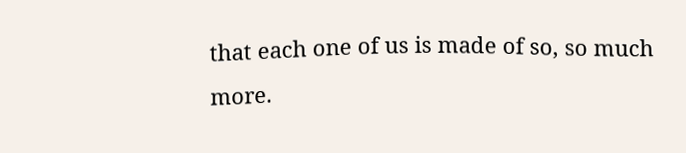that each one of us is made of so, so much more.